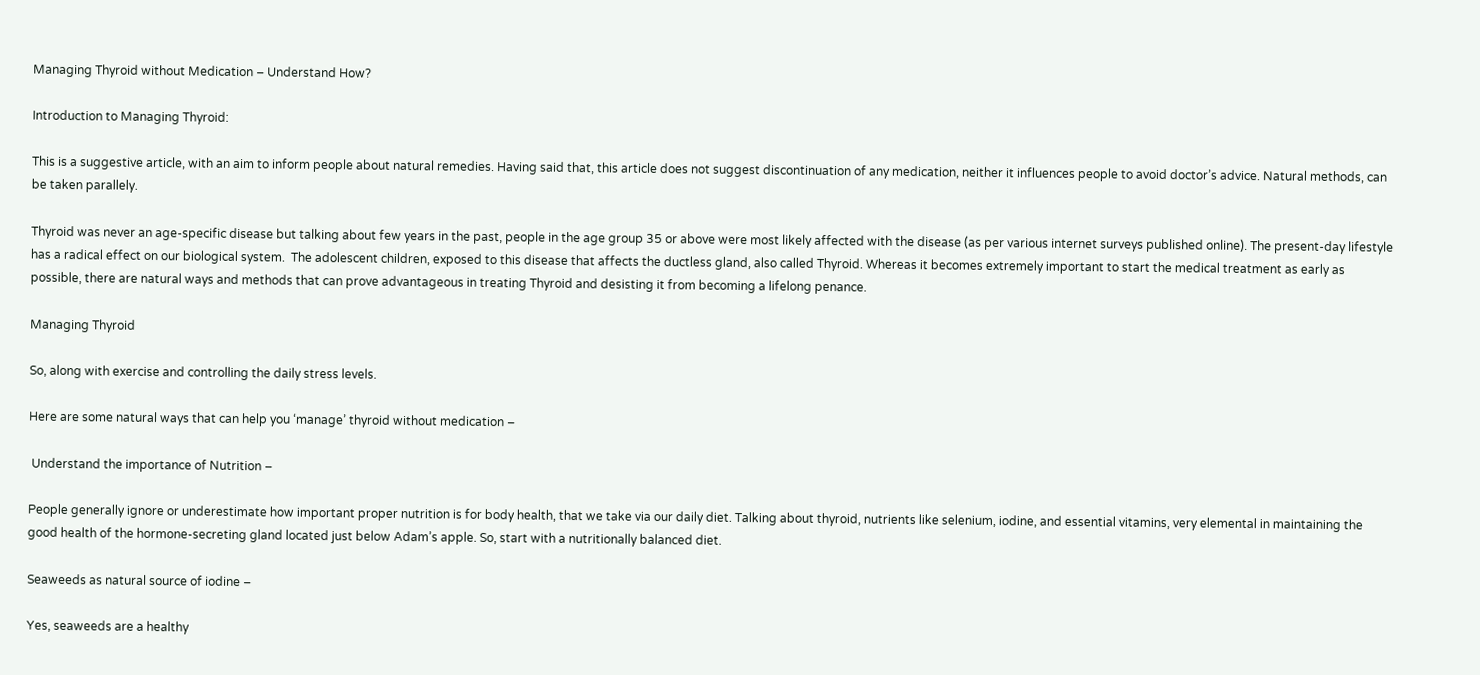Managing Thyroid without Medication – Understand How?

Introduction to Managing Thyroid:

This is a suggestive article, with an aim to inform people about natural remedies. Having said that, this article does not suggest discontinuation of any medication, neither it influences people to avoid doctor’s advice. Natural methods, can be taken parallely.

Thyroid was never an age-specific disease but talking about few years in the past, people in the age group 35 or above were most likely affected with the disease (as per various internet surveys published online). The present-day lifestyle has a radical effect on our biological system.  The adolescent children, exposed to this disease that affects the ductless gland, also called Thyroid. Whereas it becomes extremely important to start the medical treatment as early as possible, there are natural ways and methods that can prove advantageous in treating Thyroid and desisting it from becoming a lifelong penance.

Managing Thyroid

So, along with exercise and controlling the daily stress levels.

Here are some natural ways that can help you ‘manage’ thyroid without medication –

 Understand the importance of Nutrition –

People generally ignore or underestimate how important proper nutrition is for body health, that we take via our daily diet. Talking about thyroid, nutrients like selenium, iodine, and essential vitamins, very elemental in maintaining the good health of the hormone-secreting gland located just below Adam’s apple. So, start with a nutritionally balanced diet.

Seaweeds as natural source of iodine –

Yes, seaweeds are a healthy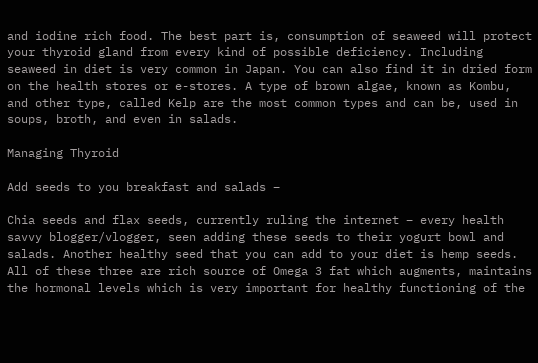and iodine rich food. The best part is, consumption of seaweed will protect your thyroid gland from every kind of possible deficiency. Including seaweed in diet is very common in Japan. You can also find it in dried form on the health stores or e-stores. A type of brown algae, known as Kombu, and other type, called Kelp are the most common types and can be, used in soups, broth, and even in salads.

Managing Thyroid

Add seeds to you breakfast and salads –

Chia seeds and flax seeds, currently ruling the internet – every health savvy blogger/vlogger, seen adding these seeds to their yogurt bowl and salads. Another healthy seed that you can add to your diet is hemp seeds. All of these three are rich source of Omega 3 fat which augments, maintains the hormonal levels which is very important for healthy functioning of the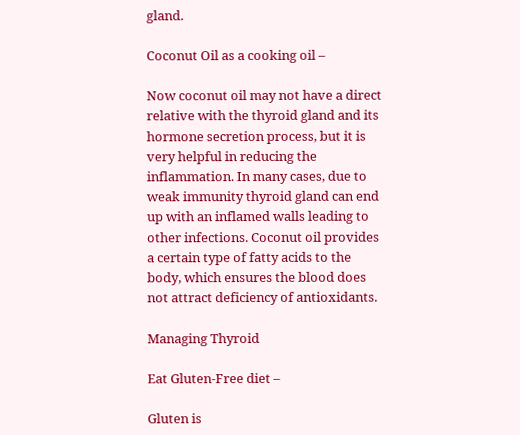gland.

Coconut Oil as a cooking oil –

Now coconut oil may not have a direct relative with the thyroid gland and its hormone secretion process, but it is very helpful in reducing the inflammation. In many cases, due to weak immunity thyroid gland can end up with an inflamed walls leading to other infections. Coconut oil provides a certain type of fatty acids to the body, which ensures the blood does not attract deficiency of antioxidants.

Managing Thyroid

Eat Gluten-Free diet –

Gluten is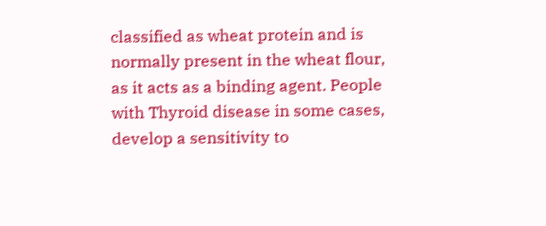classified as wheat protein and is normally present in the wheat flour, as it acts as a binding agent. People with Thyroid disease in some cases, develop a sensitivity to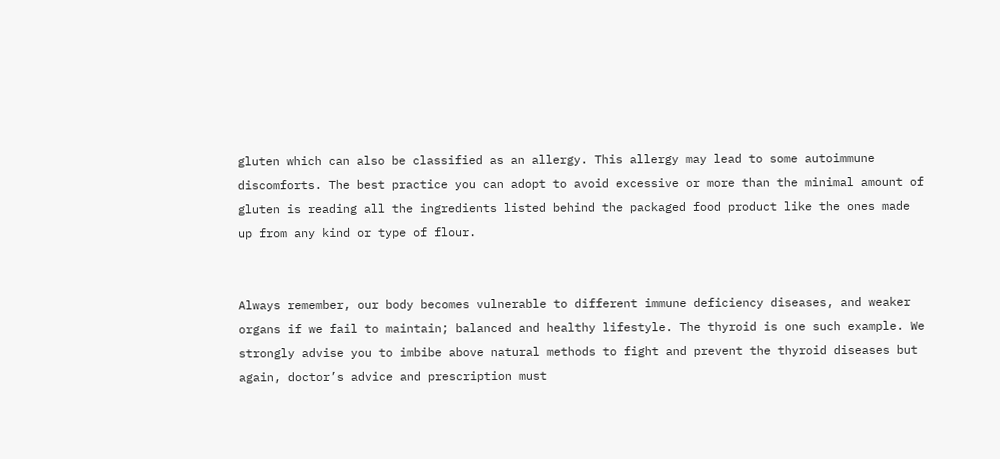gluten which can also be classified as an allergy. This allergy may lead to some autoimmune discomforts. The best practice you can adopt to avoid excessive or more than the minimal amount of gluten is reading all the ingredients listed behind the packaged food product like the ones made up from any kind or type of flour.


Always remember, our body becomes vulnerable to different immune deficiency diseases, and weaker organs if we fail to maintain; balanced and healthy lifestyle. The thyroid is one such example. We strongly advise you to imbibe above natural methods to fight and prevent the thyroid diseases but again, doctor’s advice and prescription must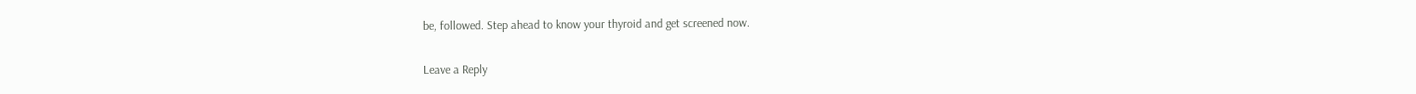be, followed. Step ahead to know your thyroid and get screened now.

Leave a Reply